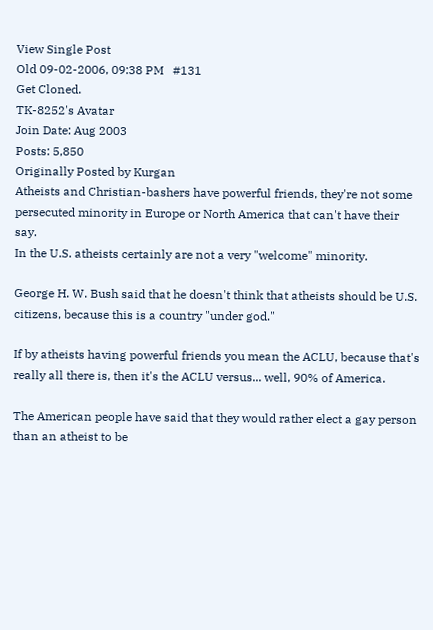View Single Post
Old 09-02-2006, 09:38 PM   #131
Get Cloned.
TK-8252's Avatar
Join Date: Aug 2003
Posts: 5,850
Originally Posted by Kurgan
Atheists and Christian-bashers have powerful friends, they're not some persecuted minority in Europe or North America that can't have their say.
In the U.S. atheists certainly are not a very "welcome" minority.

George H. W. Bush said that he doesn't think that atheists should be U.S. citizens, because this is a country "under god."

If by atheists having powerful friends you mean the ACLU, because that's really all there is, then it's the ACLU versus... well, 90% of America.

The American people have said that they would rather elect a gay person than an atheist to be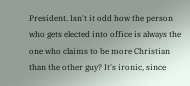President. Isn't it odd how the person who gets elected into office is always the one who claims to be more Christian than the other guy? It's ironic, since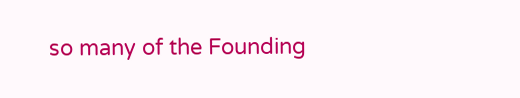so many of the Founding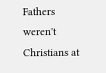Fathers weren't Christians at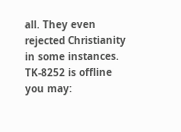all. They even rejected Christianity in some instances.
TK-8252 is offline   you may: